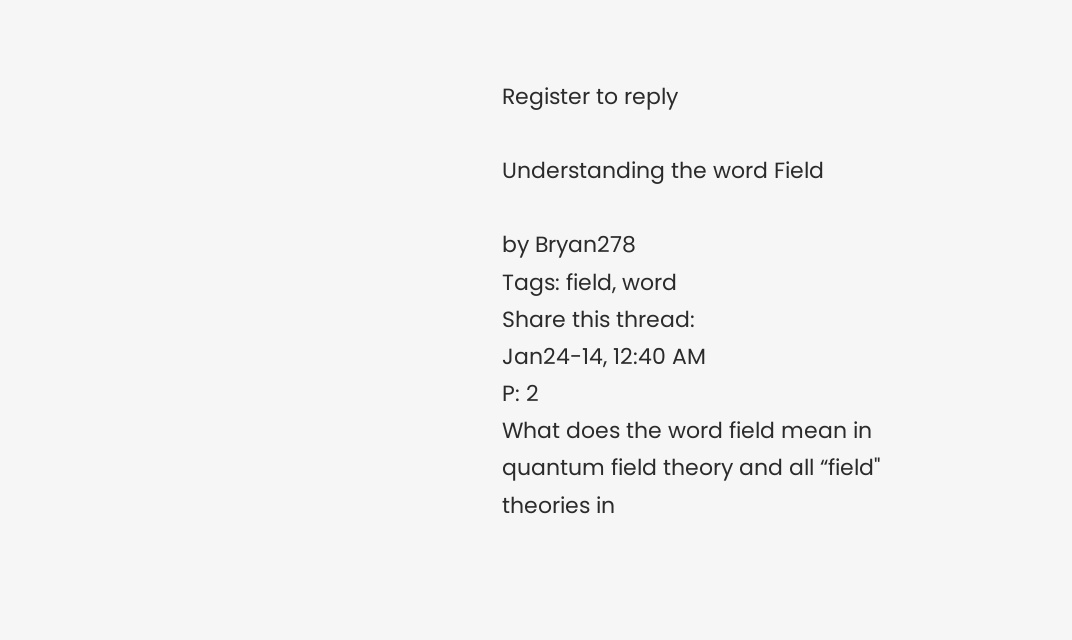Register to reply

Understanding the word Field

by Bryan278
Tags: field, word
Share this thread:
Jan24-14, 12:40 AM
P: 2
What does the word field mean in quantum field theory and all “field" theories in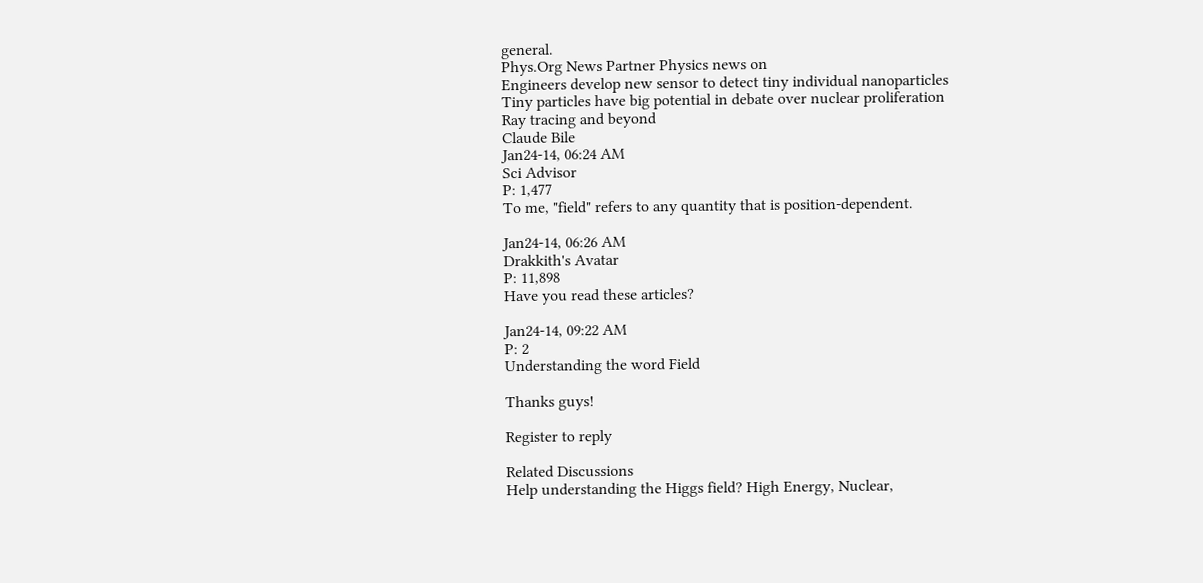general.
Phys.Org News Partner Physics news on
Engineers develop new sensor to detect tiny individual nanoparticles
Tiny particles have big potential in debate over nuclear proliferation
Ray tracing and beyond
Claude Bile
Jan24-14, 06:24 AM
Sci Advisor
P: 1,477
To me, "field" refers to any quantity that is position-dependent.

Jan24-14, 06:26 AM
Drakkith's Avatar
P: 11,898
Have you read these articles?

Jan24-14, 09:22 AM
P: 2
Understanding the word Field

Thanks guys!

Register to reply

Related Discussions
Help understanding the Higgs field? High Energy, Nuclear,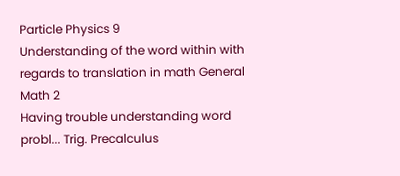Particle Physics 9
Understanding of the word within with regards to translation in math General Math 2
Having trouble understanding word probl... Trig. Precalculus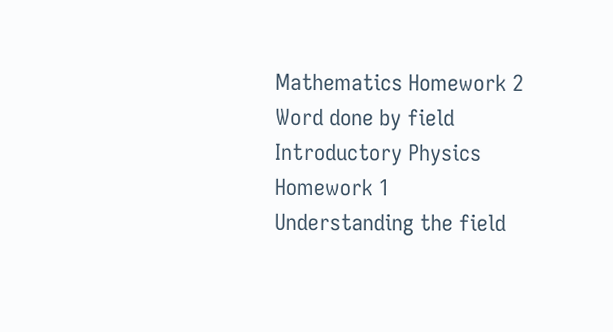Mathematics Homework 2
Word done by field Introductory Physics Homework 1
Understanding the field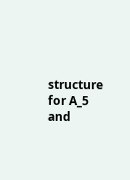structure for A_5 and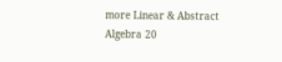more Linear & Abstract Algebra 20